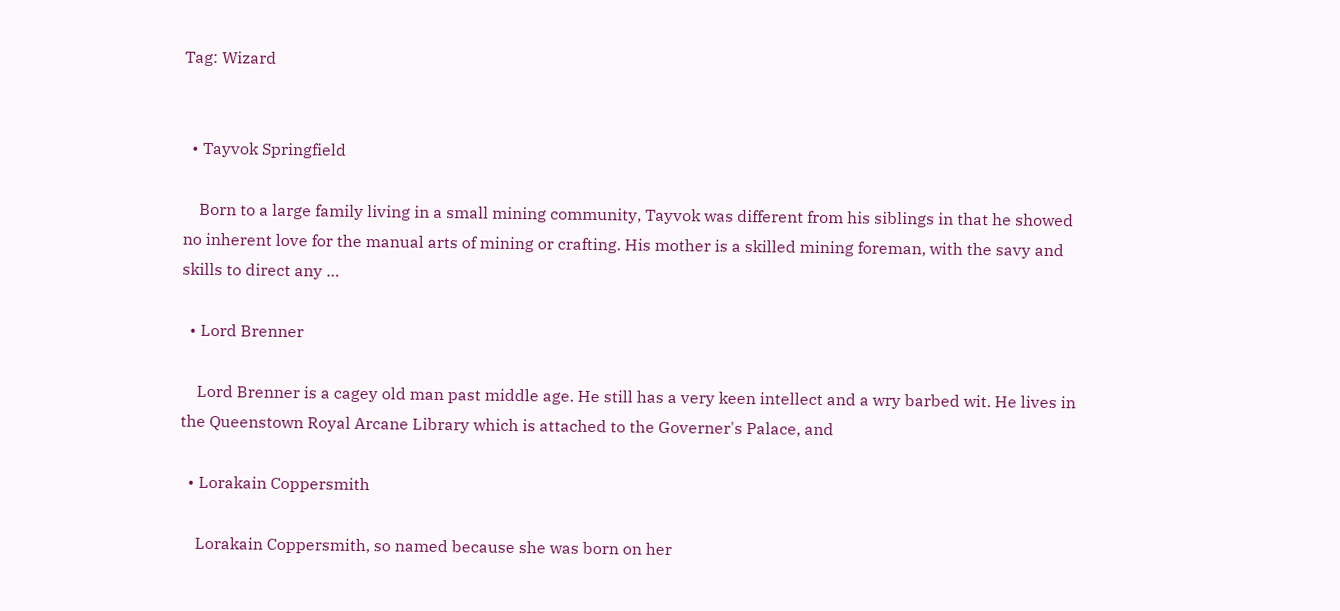Tag: Wizard


  • Tayvok Springfield

    Born to a large family living in a small mining community, Tayvok was different from his siblings in that he showed no inherent love for the manual arts of mining or crafting. His mother is a skilled mining foreman, with the savy and skills to direct any …

  • Lord Brenner

    Lord Brenner is a cagey old man past middle age. He still has a very keen intellect and a wry barbed wit. He lives in the Queenstown Royal Arcane Library which is attached to the Governer's Palace, and

  • Lorakain Coppersmith

    Lorakain Coppersmith, so named because she was born on her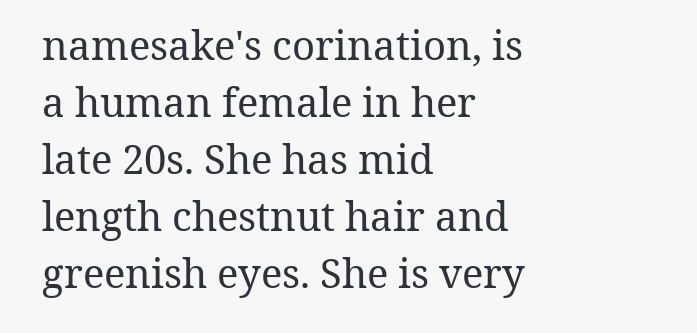namesake's corination, is a human female in her late 20s. She has mid length chestnut hair and greenish eyes. She is very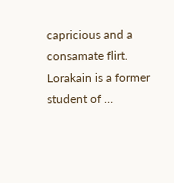capricious and a consamate flirt. Lorakain is a former student of …